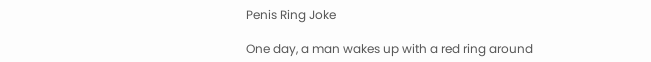Penis Ring Joke

One day, a man wakes up with a red ring around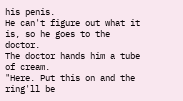his penis.
He can't figure out what it is, so he goes to the doctor.
The doctor hands him a tube of cream.
"Here. Put this on and the ring'll be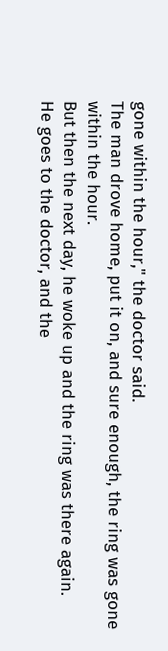gone within the hour," the doctor said.
The man drove home, put it on, and sure enough, the ring was gone within the hour.
But then the next day, he woke up and the ring was there again.
He goes to the doctor, and the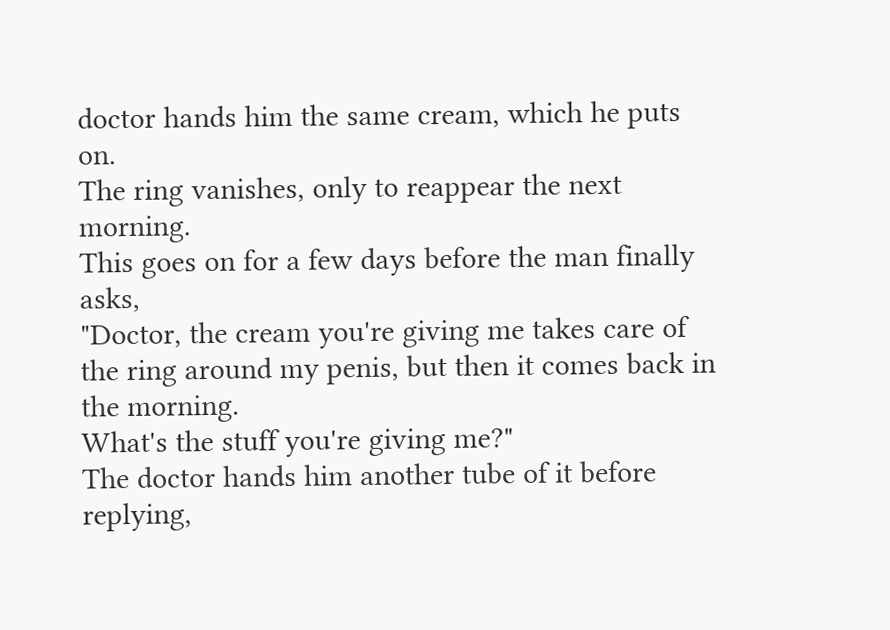doctor hands him the same cream, which he puts on.
The ring vanishes, only to reappear the next morning.
This goes on for a few days before the man finally asks,
"Doctor, the cream you're giving me takes care of the ring around my penis, but then it comes back in the morning.
What's the stuff you're giving me?"
The doctor hands him another tube of it before replying,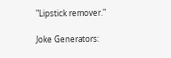"Lipstick remover."

Joke Generators: